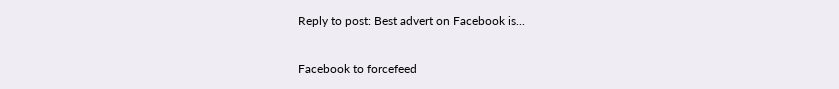Reply to post: Best advert on Facebook is...

Facebook to forcefeed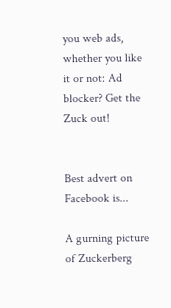you web ads, whether you like it or not: Ad blocker? Get the Zuck out!


Best advert on Facebook is...

A gurning picture of Zuckerberg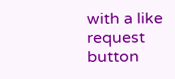with a like request button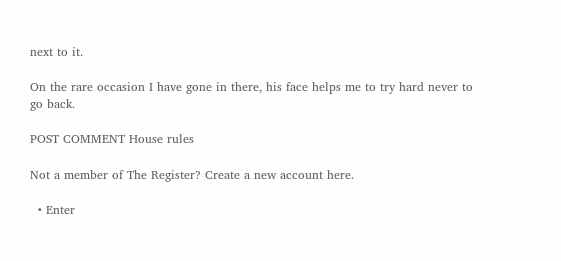next to it.

On the rare occasion I have gone in there, his face helps me to try hard never to go back.

POST COMMENT House rules

Not a member of The Register? Create a new account here.

  • Enter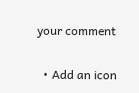your comment

  • Add an icon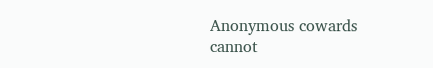Anonymous cowards cannot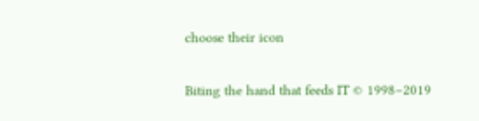choose their icon

Biting the hand that feeds IT © 1998–2019